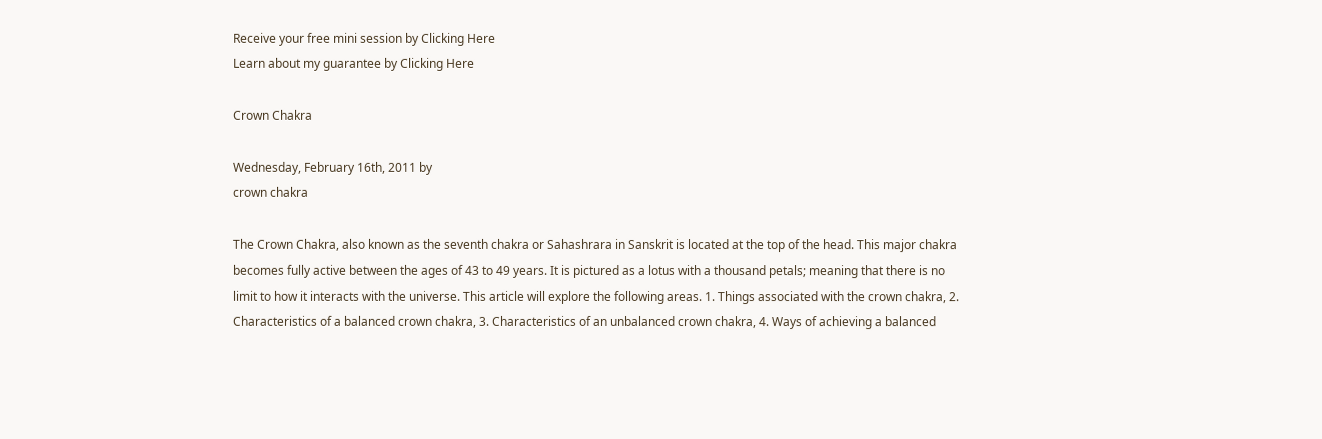Receive your free mini session by Clicking Here
Learn about my guarantee by Clicking Here

Crown Chakra

Wednesday, February 16th, 2011 by
crown chakra

The Crown Chakra, also known as the seventh chakra or Sahashrara in Sanskrit is located at the top of the head. This major chakra becomes fully active between the ages of 43 to 49 years. It is pictured as a lotus with a thousand petals; meaning that there is no limit to how it interacts with the universe. This article will explore the following areas. 1. Things associated with the crown chakra, 2. Characteristics of a balanced crown chakra, 3. Characteristics of an unbalanced crown chakra, 4. Ways of achieving a balanced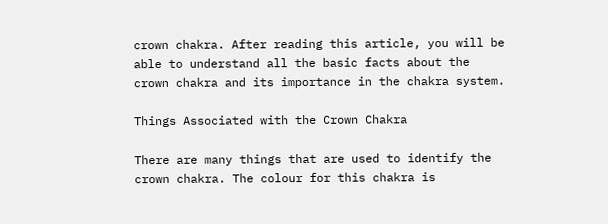crown chakra. After reading this article, you will be able to understand all the basic facts about the crown chakra and its importance in the chakra system.

Things Associated with the Crown Chakra

There are many things that are used to identify the crown chakra. The colour for this chakra is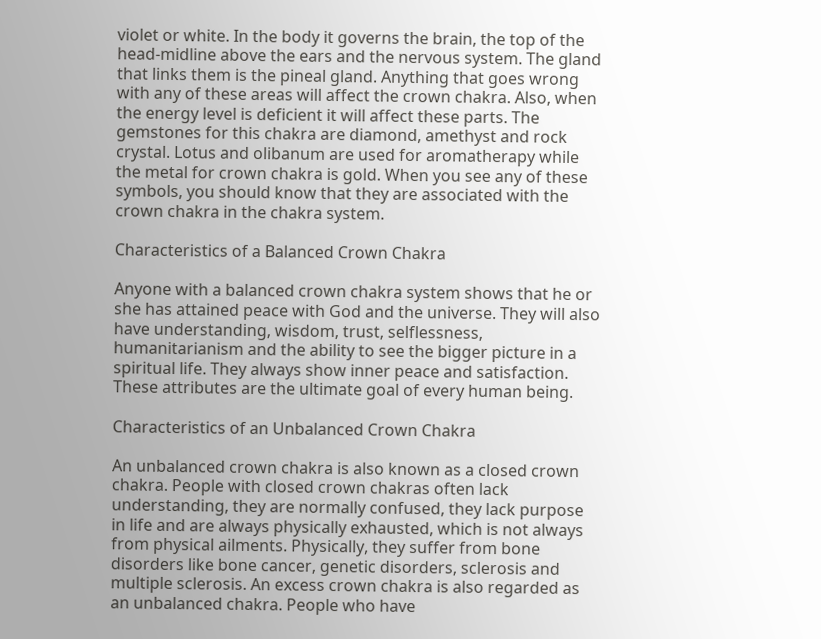violet or white. In the body it governs the brain, the top of the head-midline above the ears and the nervous system. The gland that links them is the pineal gland. Anything that goes wrong with any of these areas will affect the crown chakra. Also, when the energy level is deficient it will affect these parts. The gemstones for this chakra are diamond, amethyst and rock crystal. Lotus and olibanum are used for aromatherapy while the metal for crown chakra is gold. When you see any of these symbols, you should know that they are associated with the crown chakra in the chakra system.

Characteristics of a Balanced Crown Chakra

Anyone with a balanced crown chakra system shows that he or she has attained peace with God and the universe. They will also have understanding, wisdom, trust, selflessness, humanitarianism and the ability to see the bigger picture in a spiritual life. They always show inner peace and satisfaction. These attributes are the ultimate goal of every human being.

Characteristics of an Unbalanced Crown Chakra

An unbalanced crown chakra is also known as a closed crown chakra. People with closed crown chakras often lack understanding, they are normally confused, they lack purpose in life and are always physically exhausted, which is not always from physical ailments. Physically, they suffer from bone disorders like bone cancer, genetic disorders, sclerosis and multiple sclerosis. An excess crown chakra is also regarded as an unbalanced chakra. People who have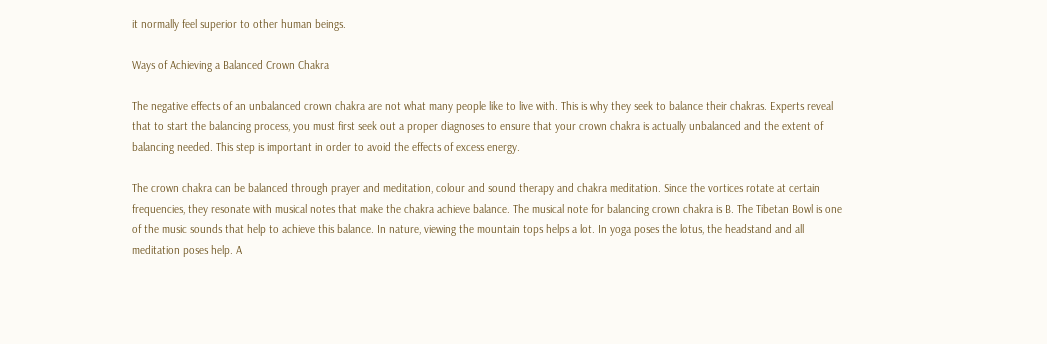it normally feel superior to other human beings.

Ways of Achieving a Balanced Crown Chakra

The negative effects of an unbalanced crown chakra are not what many people like to live with. This is why they seek to balance their chakras. Experts reveal that to start the balancing process, you must first seek out a proper diagnoses to ensure that your crown chakra is actually unbalanced and the extent of balancing needed. This step is important in order to avoid the effects of excess energy.

The crown chakra can be balanced through prayer and meditation, colour and sound therapy and chakra meditation. Since the vortices rotate at certain frequencies, they resonate with musical notes that make the chakra achieve balance. The musical note for balancing crown chakra is B. The Tibetan Bowl is one of the music sounds that help to achieve this balance. In nature, viewing the mountain tops helps a lot. In yoga poses the lotus, the headstand and all meditation poses help. A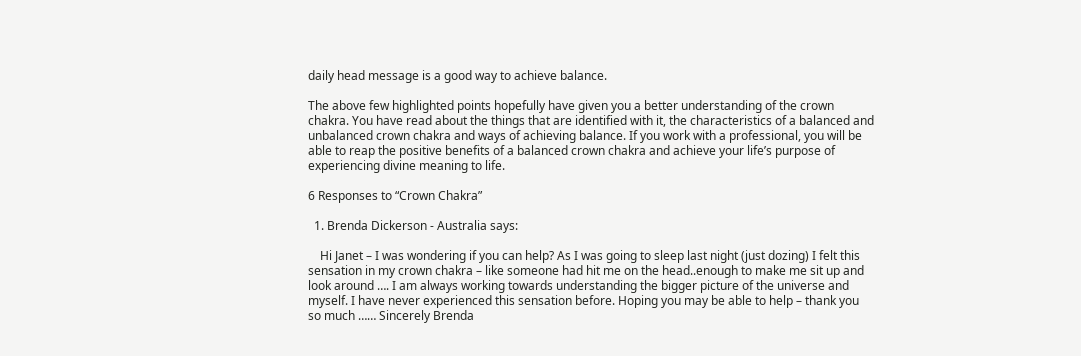daily head message is a good way to achieve balance.

The above few highlighted points hopefully have given you a better understanding of the crown chakra. You have read about the things that are identified with it, the characteristics of a balanced and unbalanced crown chakra and ways of achieving balance. If you work with a professional, you will be able to reap the positive benefits of a balanced crown chakra and achieve your life’s purpose of experiencing divine meaning to life.

6 Responses to “Crown Chakra”

  1. Brenda Dickerson - Australia says:

    Hi Janet – I was wondering if you can help? As I was going to sleep last night (just dozing) I felt this sensation in my crown chakra – like someone had hit me on the head..enough to make me sit up and look around …. I am always working towards understanding the bigger picture of the universe and myself. I have never experienced this sensation before. Hoping you may be able to help – thank you so much …… Sincerely Brenda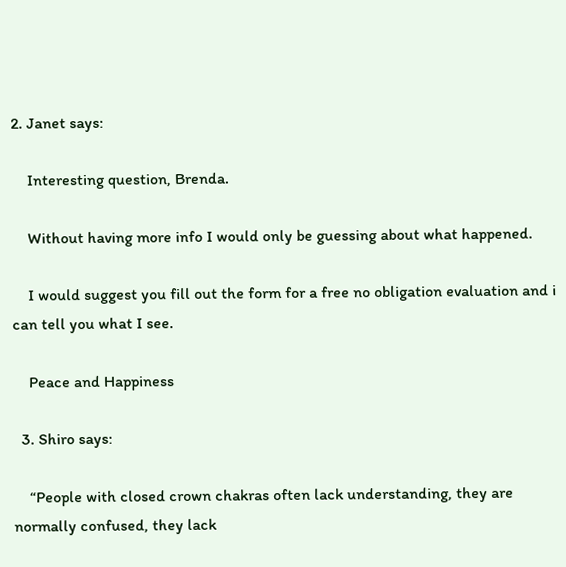2. Janet says:

    Interesting question, Brenda.

    Without having more info I would only be guessing about what happened.

    I would suggest you fill out the form for a free no obligation evaluation and i can tell you what I see.

    Peace and Happiness

  3. Shiro says:

    “People with closed crown chakras often lack understanding, they are normally confused, they lack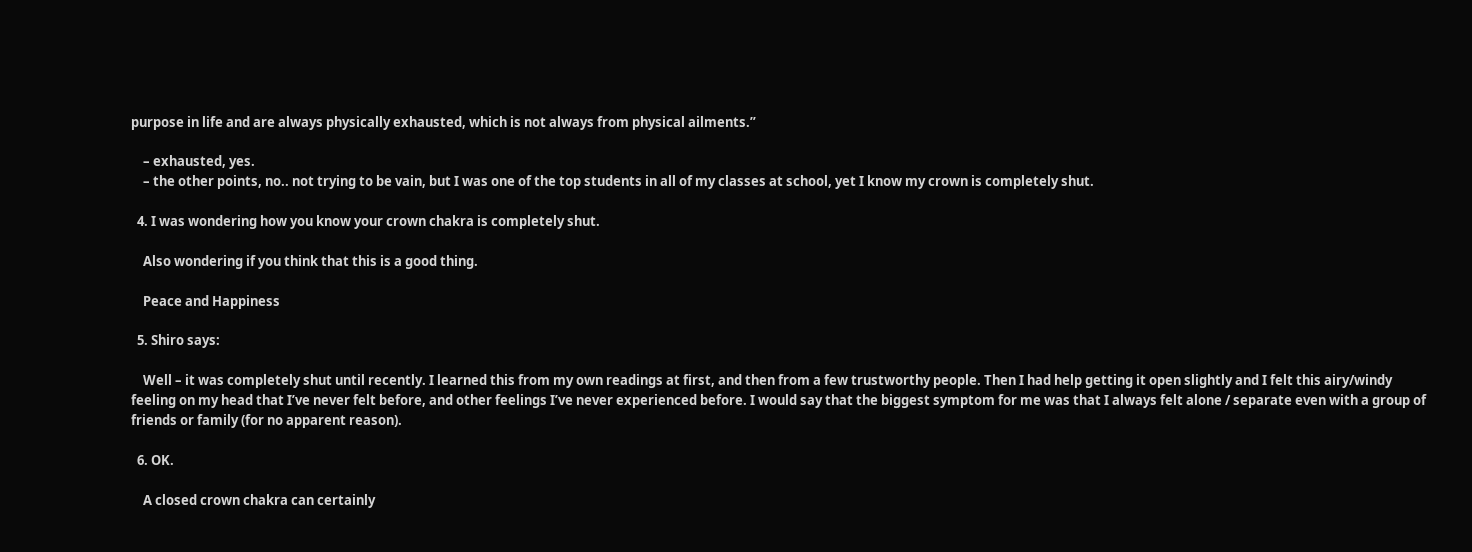purpose in life and are always physically exhausted, which is not always from physical ailments.”

    – exhausted, yes.
    – the other points, no.. not trying to be vain, but I was one of the top students in all of my classes at school, yet I know my crown is completely shut.

  4. I was wondering how you know your crown chakra is completely shut.

    Also wondering if you think that this is a good thing.

    Peace and Happiness

  5. Shiro says:

    Well – it was completely shut until recently. I learned this from my own readings at first, and then from a few trustworthy people. Then I had help getting it open slightly and I felt this airy/windy feeling on my head that I’ve never felt before, and other feelings I’ve never experienced before. I would say that the biggest symptom for me was that I always felt alone / separate even with a group of friends or family (for no apparent reason).

  6. OK.

    A closed crown chakra can certainly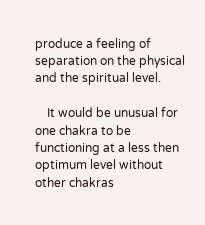produce a feeling of separation on the physical and the spiritual level.

    It would be unusual for one chakra to be functioning at a less then optimum level without other chakras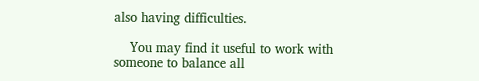also having difficulties.

    You may find it useful to work with someone to balance all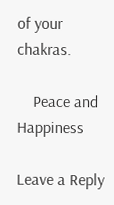of your chakras.

    Peace and Happiness

Leave a Reply